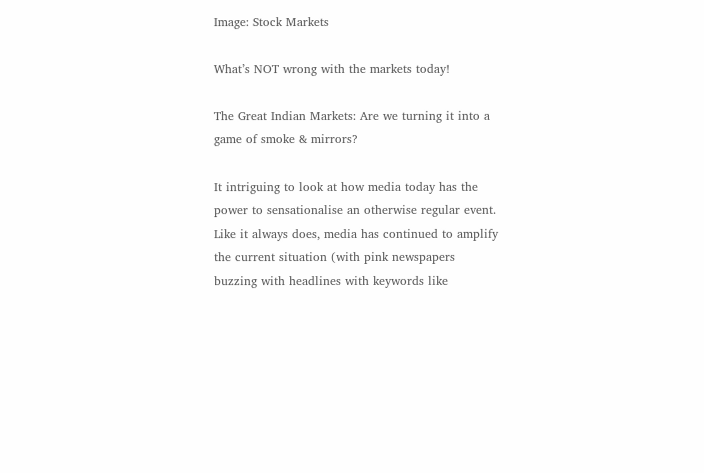Image: Stock Markets

What’s NOT wrong with the markets today!

The Great Indian Markets: Are we turning it into a game of smoke & mirrors?

It intriguing to look at how media today has the power to sensationalise an otherwise regular event. Like it always does, media has continued to amplify the current situation (with pink newspapers buzzing with headlines with keywords like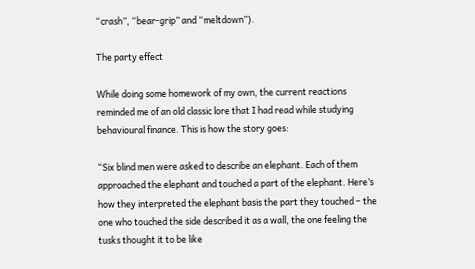“crash”, “bear-grip” and “meltdown”).

The party effect

While doing some homework of my own, the current reactions reminded me of an old classic lore that I had read while studying behavioural finance. This is how the story goes:

“Six blind men were asked to describe an elephant. Each of them approached the elephant and touched a part of the elephant. Here’s how they interpreted the elephant basis the part they touched – the one who touched the side described it as a wall, the one feeling the tusks thought it to be like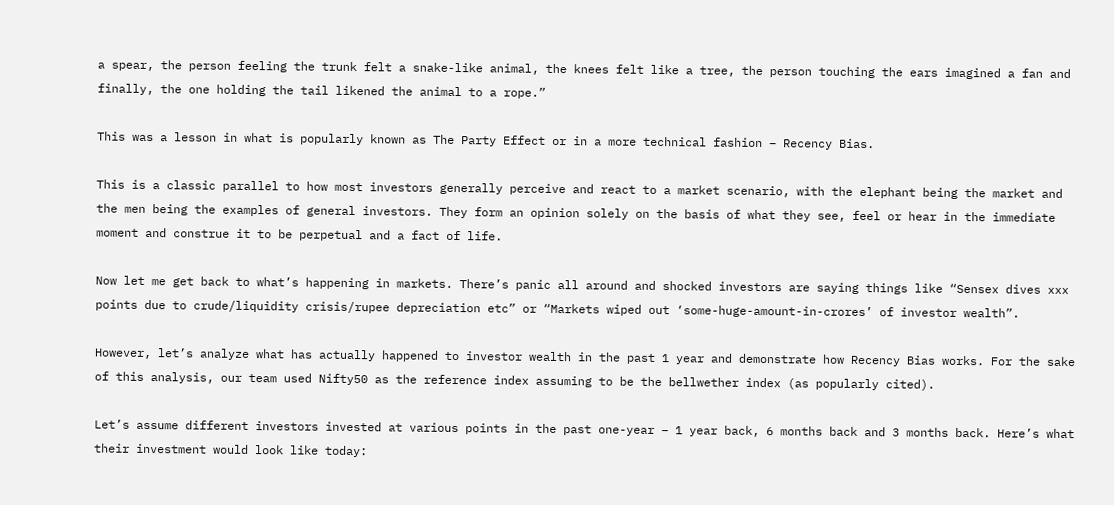a spear, the person feeling the trunk felt a snake-like animal, the knees felt like a tree, the person touching the ears imagined a fan and finally, the one holding the tail likened the animal to a rope.”

This was a lesson in what is popularly known as The Party Effect or in a more technical fashion – Recency Bias.

This is a classic parallel to how most investors generally perceive and react to a market scenario, with the elephant being the market and the men being the examples of general investors. They form an opinion solely on the basis of what they see, feel or hear in the immediate moment and construe it to be perpetual and a fact of life.

Now let me get back to what’s happening in markets. There’s panic all around and shocked investors are saying things like “Sensex dives xxx points due to crude/liquidity crisis/rupee depreciation etc” or “Markets wiped out ‘some-huge-amount-in-crores’ of investor wealth”.

However, let’s analyze what has actually happened to investor wealth in the past 1 year and demonstrate how Recency Bias works. For the sake of this analysis, our team used Nifty50 as the reference index assuming to be the bellwether index (as popularly cited).

Let’s assume different investors invested at various points in the past one-year – 1 year back, 6 months back and 3 months back. Here’s what their investment would look like today: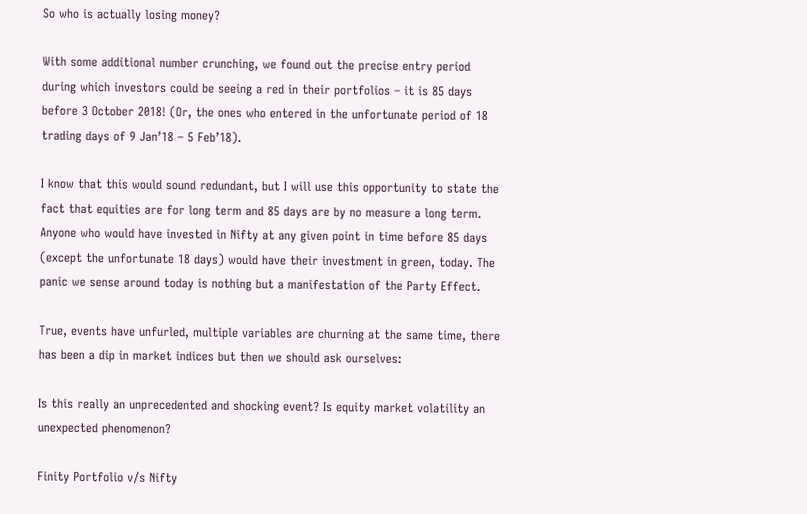So who is actually losing money?

With some additional number crunching, we found out the precise entry period during which investors could be seeing a red in their portfolios – it is 85 days before 3 October 2018! (Or, the ones who entered in the unfortunate period of 18 trading days of 9 Jan’18 – 5 Feb’18).

I know that this would sound redundant, but I will use this opportunity to state the fact that equities are for long term and 85 days are by no measure a long term. Anyone who would have invested in Nifty at any given point in time before 85 days (except the unfortunate 18 days) would have their investment in green, today. The panic we sense around today is nothing but a manifestation of the Party Effect.

True, events have unfurled, multiple variables are churning at the same time, there has been a dip in market indices but then we should ask ourselves:

Is this really an unprecedented and shocking event? Is equity market volatility an unexpected phenomenon?

Finity Portfolio v/s Nifty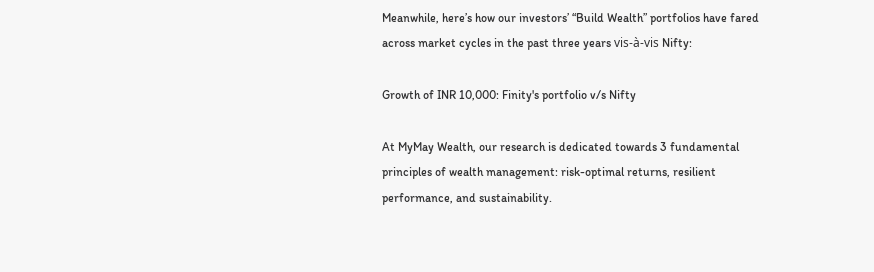Meanwhile, here’s how our investors’ “Build Wealth” portfolios have fared across market cycles in the past three years vis-à-vis Nifty:

Growth of INR 10,000: Finity's portfolio v/s Nifty

At MyMay Wealth, our research is dedicated towards 3 fundamental principles of wealth management: risk-optimal returns, resilient performance, and sustainability.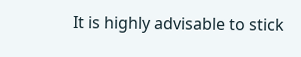It is highly advisable to stick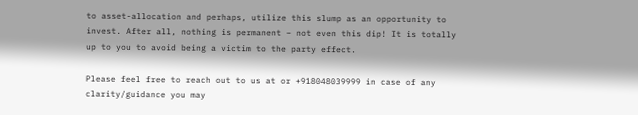to asset-allocation and perhaps, utilize this slump as an opportunity to invest. After all, nothing is permanent – not even this dip! It is totally up to you to avoid being a victim to the party effect.

Please feel free to reach out to us at or +918048039999 in case of any clarity/guidance you may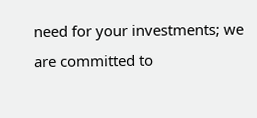need for your investments; we are committed to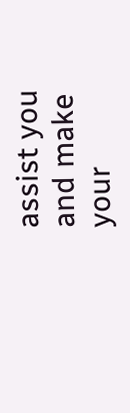assist you and make your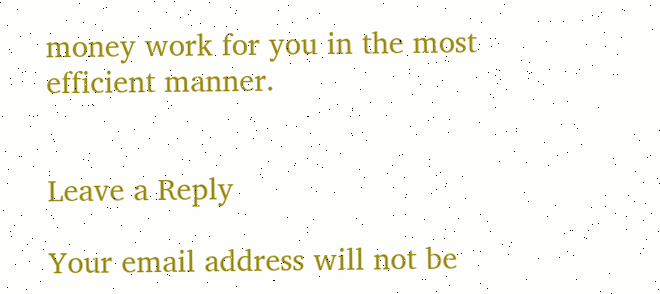money work for you in the most efficient manner.


Leave a Reply

Your email address will not be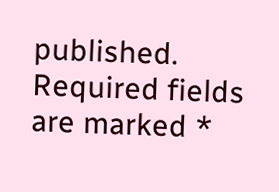published. Required fields are marked *